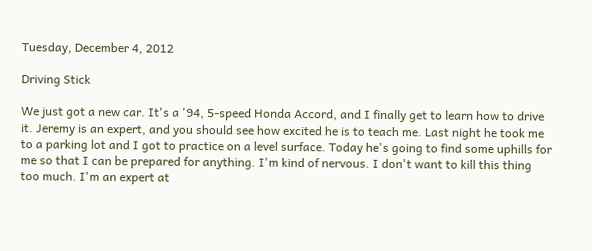Tuesday, December 4, 2012

Driving Stick

We just got a new car. It's a '94, 5-speed Honda Accord, and I finally get to learn how to drive it. Jeremy is an expert, and you should see how excited he is to teach me. Last night he took me to a parking lot and I got to practice on a level surface. Today he's going to find some uphills for me so that I can be prepared for anything. I'm kind of nervous. I don't want to kill this thing too much. I'm an expert at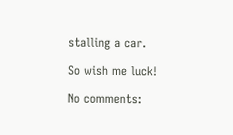stalling a car.

So wish me luck!

No comments: